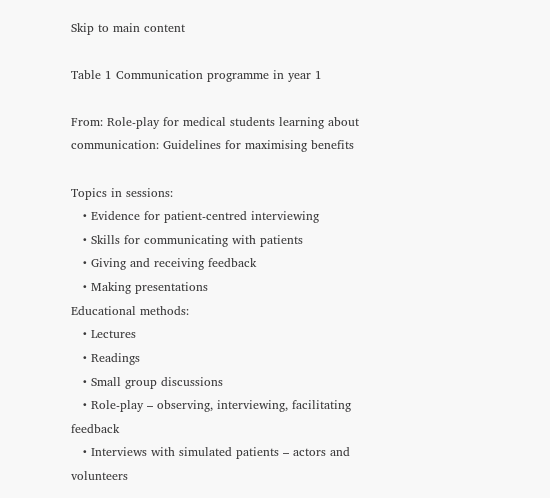Skip to main content

Table 1 Communication programme in year 1

From: Role-play for medical students learning about communication: Guidelines for maximising benefits

Topics in sessions:
   • Evidence for patient-centred interviewing
   • Skills for communicating with patients
   • Giving and receiving feedback
   • Making presentations
Educational methods:
   • Lectures
   • Readings
   • Small group discussions
   • Role-play – observing, interviewing, facilitating feedback
   • Interviews with simulated patients – actors and volunteers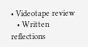• Videotape review
   • Written reflections